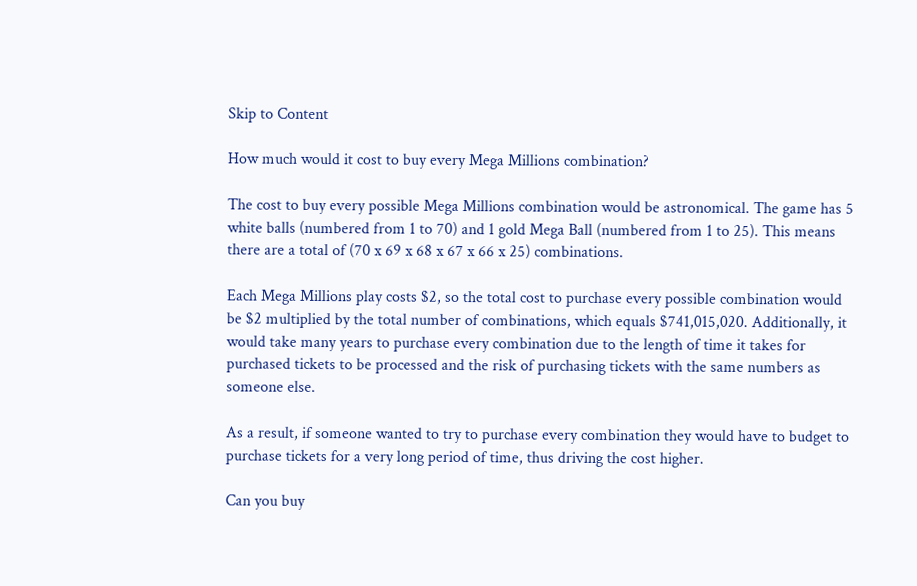Skip to Content

How much would it cost to buy every Mega Millions combination?

The cost to buy every possible Mega Millions combination would be astronomical. The game has 5 white balls (numbered from 1 to 70) and 1 gold Mega Ball (numbered from 1 to 25). This means there are a total of (70 x 69 x 68 x 67 x 66 x 25) combinations.

Each Mega Millions play costs $2, so the total cost to purchase every possible combination would be $2 multiplied by the total number of combinations, which equals $741,015,020. Additionally, it would take many years to purchase every combination due to the length of time it takes for purchased tickets to be processed and the risk of purchasing tickets with the same numbers as someone else.

As a result, if someone wanted to try to purchase every combination they would have to budget to purchase tickets for a very long period of time, thus driving the cost higher.

Can you buy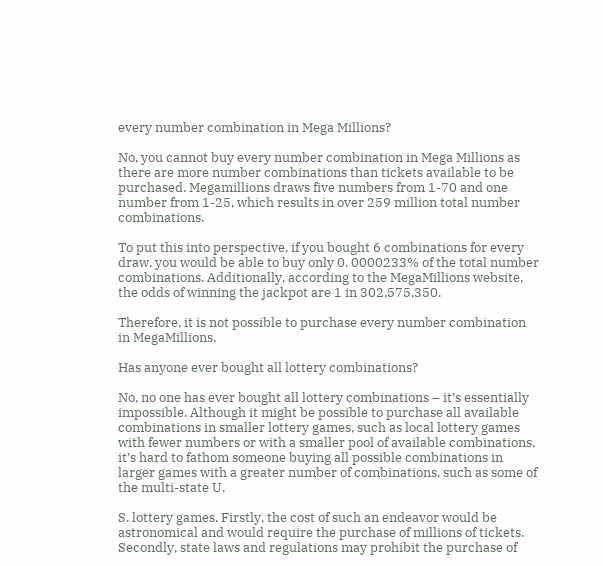every number combination in Mega Millions?

No, you cannot buy every number combination in Mega Millions as there are more number combinations than tickets available to be purchased. Megamillions draws five numbers from 1-70 and one number from 1-25, which results in over 259 million total number combinations.

To put this into perspective, if you bought 6 combinations for every draw, you would be able to buy only 0. 0000233% of the total number combinations. Additionally, according to the MegaMillions website, the odds of winning the jackpot are 1 in 302,575,350.

Therefore, it is not possible to purchase every number combination in MegaMillions.

Has anyone ever bought all lottery combinations?

No, no one has ever bought all lottery combinations – it’s essentially impossible. Although it might be possible to purchase all available combinations in smaller lottery games, such as local lottery games with fewer numbers or with a smaller pool of available combinations, it’s hard to fathom someone buying all possible combinations in larger games with a greater number of combinations, such as some of the multi-state U.

S. lottery games. Firstly, the cost of such an endeavor would be astronomical and would require the purchase of millions of tickets. Secondly, state laws and regulations may prohibit the purchase of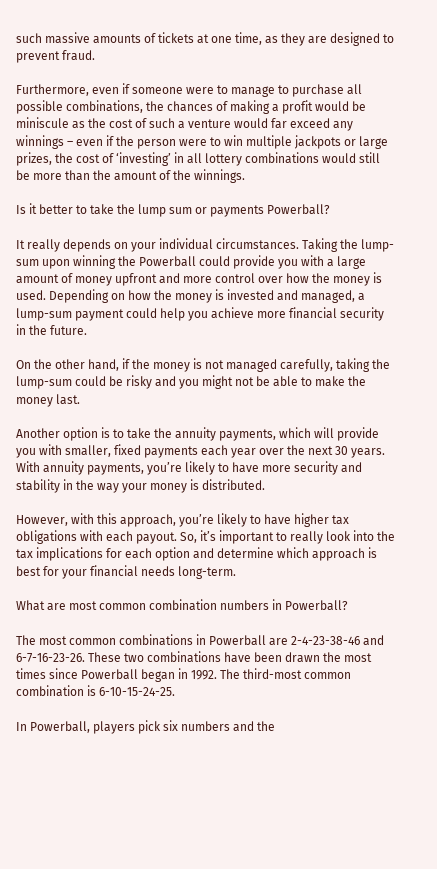such massive amounts of tickets at one time, as they are designed to prevent fraud.

Furthermore, even if someone were to manage to purchase all possible combinations, the chances of making a profit would be miniscule as the cost of such a venture would far exceed any winnings – even if the person were to win multiple jackpots or large prizes, the cost of ‘investing’ in all lottery combinations would still be more than the amount of the winnings.

Is it better to take the lump sum or payments Powerball?

It really depends on your individual circumstances. Taking the lump-sum upon winning the Powerball could provide you with a large amount of money upfront and more control over how the money is used. Depending on how the money is invested and managed, a lump-sum payment could help you achieve more financial security in the future.

On the other hand, if the money is not managed carefully, taking the lump-sum could be risky and you might not be able to make the money last.

Another option is to take the annuity payments, which will provide you with smaller, fixed payments each year over the next 30 years. With annuity payments, you’re likely to have more security and stability in the way your money is distributed.

However, with this approach, you’re likely to have higher tax obligations with each payout. So, it’s important to really look into the tax implications for each option and determine which approach is best for your financial needs long-term.

What are most common combination numbers in Powerball?

The most common combinations in Powerball are 2-4-23-38-46 and 6-7-16-23-26. These two combinations have been drawn the most times since Powerball began in 1992. The third-most common combination is 6-10-15-24-25.

In Powerball, players pick six numbers and the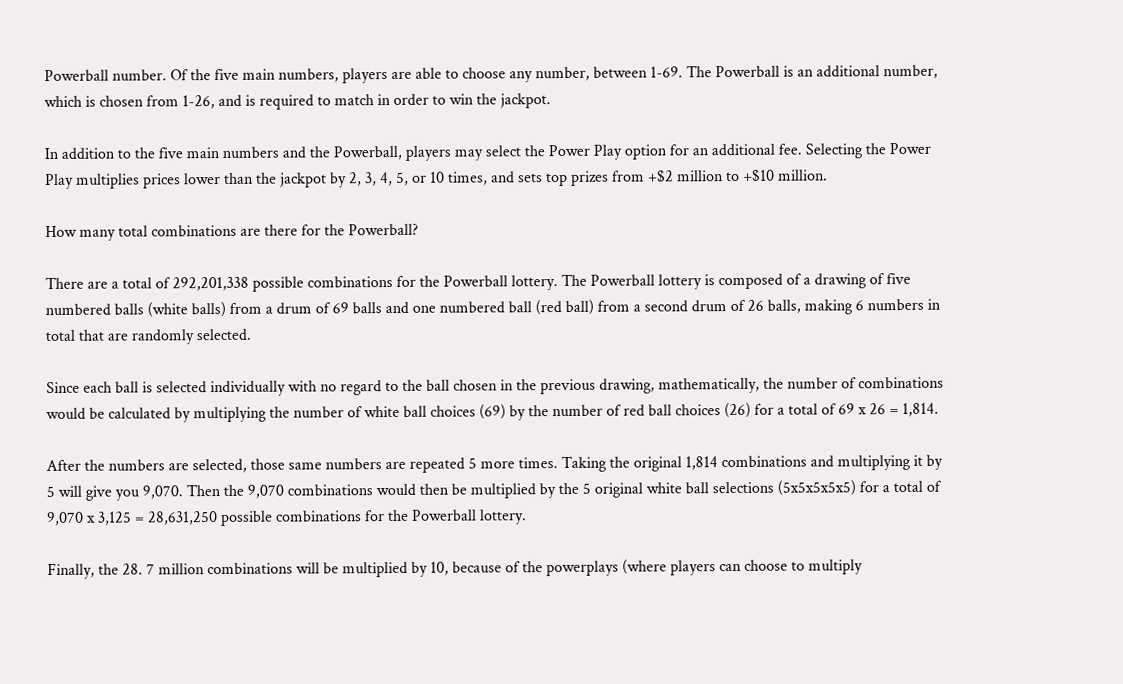Powerball number. Of the five main numbers, players are able to choose any number, between 1-69. The Powerball is an additional number, which is chosen from 1-26, and is required to match in order to win the jackpot.

In addition to the five main numbers and the Powerball, players may select the Power Play option for an additional fee. Selecting the Power Play multiplies prices lower than the jackpot by 2, 3, 4, 5, or 10 times, and sets top prizes from +$2 million to +$10 million.

How many total combinations are there for the Powerball?

There are a total of 292,201,338 possible combinations for the Powerball lottery. The Powerball lottery is composed of a drawing of five numbered balls (white balls) from a drum of 69 balls and one numbered ball (red ball) from a second drum of 26 balls, making 6 numbers in total that are randomly selected.

Since each ball is selected individually with no regard to the ball chosen in the previous drawing, mathematically, the number of combinations would be calculated by multiplying the number of white ball choices (69) by the number of red ball choices (26) for a total of 69 x 26 = 1,814.

After the numbers are selected, those same numbers are repeated 5 more times. Taking the original 1,814 combinations and multiplying it by 5 will give you 9,070. Then the 9,070 combinations would then be multiplied by the 5 original white ball selections (5x5x5x5x5) for a total of 9,070 x 3,125 = 28,631,250 possible combinations for the Powerball lottery.

Finally, the 28. 7 million combinations will be multiplied by 10, because of the powerplays (where players can choose to multiply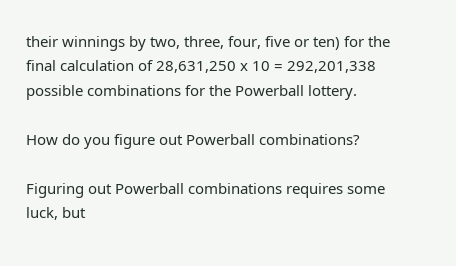their winnings by two, three, four, five or ten) for the final calculation of 28,631,250 x 10 = 292,201,338 possible combinations for the Powerball lottery.

How do you figure out Powerball combinations?

Figuring out Powerball combinations requires some luck, but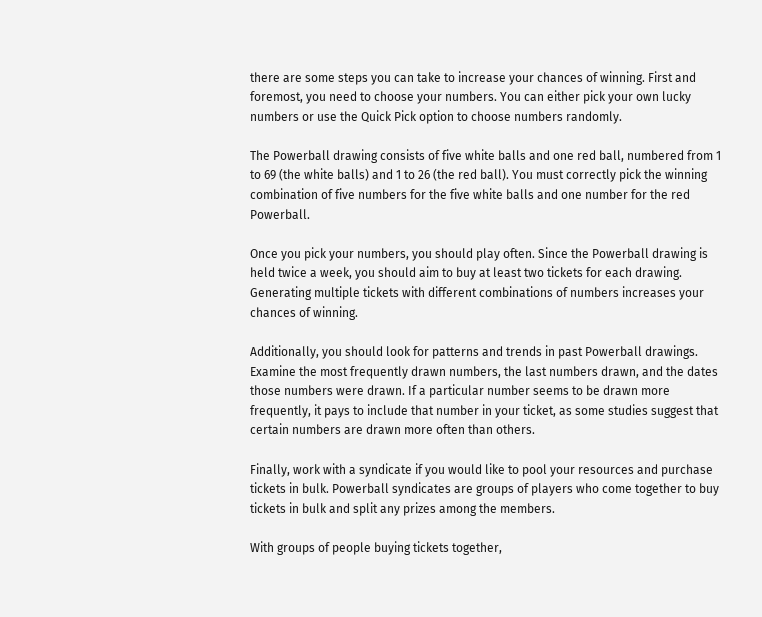there are some steps you can take to increase your chances of winning. First and foremost, you need to choose your numbers. You can either pick your own lucky numbers or use the Quick Pick option to choose numbers randomly.

The Powerball drawing consists of five white balls and one red ball, numbered from 1 to 69 (the white balls) and 1 to 26 (the red ball). You must correctly pick the winning combination of five numbers for the five white balls and one number for the red Powerball.

Once you pick your numbers, you should play often. Since the Powerball drawing is held twice a week, you should aim to buy at least two tickets for each drawing. Generating multiple tickets with different combinations of numbers increases your chances of winning.

Additionally, you should look for patterns and trends in past Powerball drawings. Examine the most frequently drawn numbers, the last numbers drawn, and the dates those numbers were drawn. If a particular number seems to be drawn more frequently, it pays to include that number in your ticket, as some studies suggest that certain numbers are drawn more often than others.

Finally, work with a syndicate if you would like to pool your resources and purchase tickets in bulk. Powerball syndicates are groups of players who come together to buy tickets in bulk and split any prizes among the members.

With groups of people buying tickets together,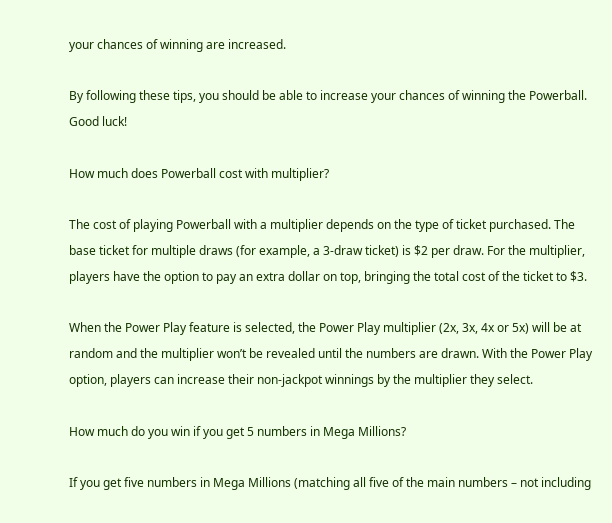your chances of winning are increased.

By following these tips, you should be able to increase your chances of winning the Powerball. Good luck!

How much does Powerball cost with multiplier?

The cost of playing Powerball with a multiplier depends on the type of ticket purchased. The base ticket for multiple draws (for example, a 3-draw ticket) is $2 per draw. For the multiplier, players have the option to pay an extra dollar on top, bringing the total cost of the ticket to $3.

When the Power Play feature is selected, the Power Play multiplier (2x, 3x, 4x or 5x) will be at random and the multiplier won’t be revealed until the numbers are drawn. With the Power Play option, players can increase their non-jackpot winnings by the multiplier they select.

How much do you win if you get 5 numbers in Mega Millions?

If you get five numbers in Mega Millions (matching all five of the main numbers – not including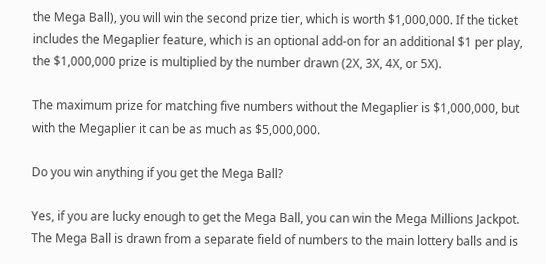the Mega Ball), you will win the second prize tier, which is worth $1,000,000. If the ticket includes the Megaplier feature, which is an optional add-on for an additional $1 per play, the $1,000,000 prize is multiplied by the number drawn (2X, 3X, 4X, or 5X).

The maximum prize for matching five numbers without the Megaplier is $1,000,000, but with the Megaplier it can be as much as $5,000,000.

Do you win anything if you get the Mega Ball?

Yes, if you are lucky enough to get the Mega Ball, you can win the Mega Millions Jackpot. The Mega Ball is drawn from a separate field of numbers to the main lottery balls and is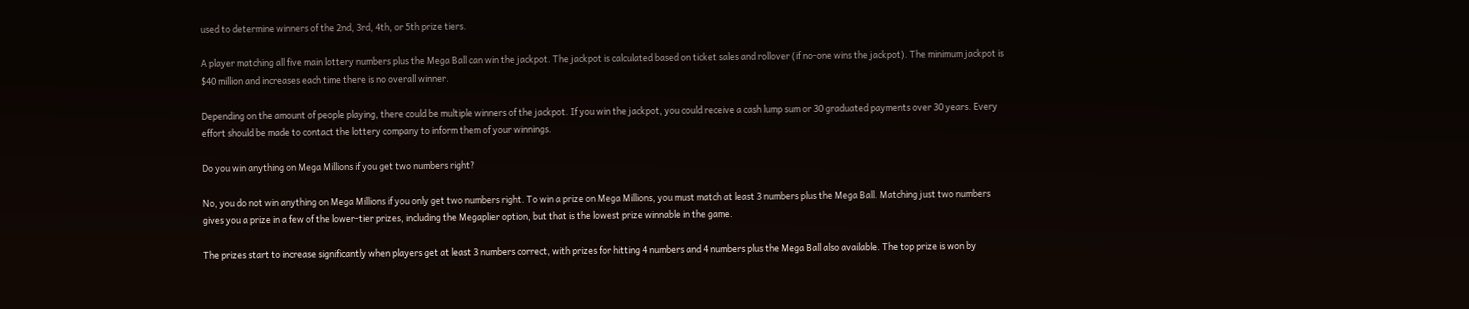used to determine winners of the 2nd, 3rd, 4th, or 5th prize tiers.

A player matching all five main lottery numbers plus the Mega Ball can win the jackpot. The jackpot is calculated based on ticket sales and rollover (if no-one wins the jackpot). The minimum jackpot is $40 million and increases each time there is no overall winner.

Depending on the amount of people playing, there could be multiple winners of the jackpot. If you win the jackpot, you could receive a cash lump sum or 30 graduated payments over 30 years. Every effort should be made to contact the lottery company to inform them of your winnings.

Do you win anything on Mega Millions if you get two numbers right?

No, you do not win anything on Mega Millions if you only get two numbers right. To win a prize on Mega Millions, you must match at least 3 numbers plus the Mega Ball. Matching just two numbers gives you a prize in a few of the lower-tier prizes, including the Megaplier option, but that is the lowest prize winnable in the game.

The prizes start to increase significantly when players get at least 3 numbers correct, with prizes for hitting 4 numbers and 4 numbers plus the Mega Ball also available. The top prize is won by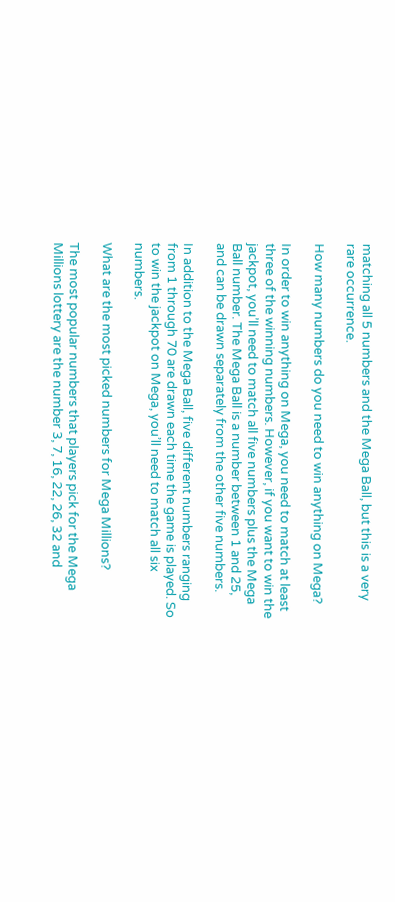matching all 5 numbers and the Mega Ball, but this is a very rare occurrence.

How many numbers do you need to win anything on Mega?

In order to win anything on Mega, you need to match at least three of the winning numbers. However, if you want to win the jackpot, you’ll need to match all five numbers plus the Mega Ball number. The Mega Ball is a number between 1 and 25, and can be drawn separately from the other five numbers.

In addition to the Mega Ball, five different numbers ranging from 1 through 70 are drawn each time the game is played. So to win the jackpot on Mega, you’ll need to match all six numbers.

What are the most picked numbers for Mega Millions?

The most popular numbers that players pick for the Mega Millions lottery are the number 3, 7, 16, 22, 26, 32 and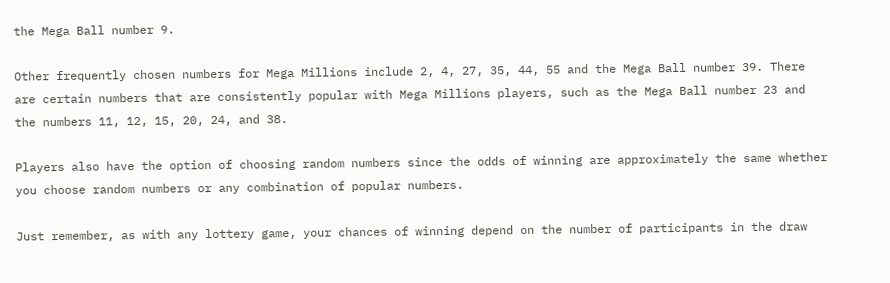the Mega Ball number 9.

Other frequently chosen numbers for Mega Millions include 2, 4, 27, 35, 44, 55 and the Mega Ball number 39. There are certain numbers that are consistently popular with Mega Millions players, such as the Mega Ball number 23 and the numbers 11, 12, 15, 20, 24, and 38.

Players also have the option of choosing random numbers since the odds of winning are approximately the same whether you choose random numbers or any combination of popular numbers.

Just remember, as with any lottery game, your chances of winning depend on the number of participants in the draw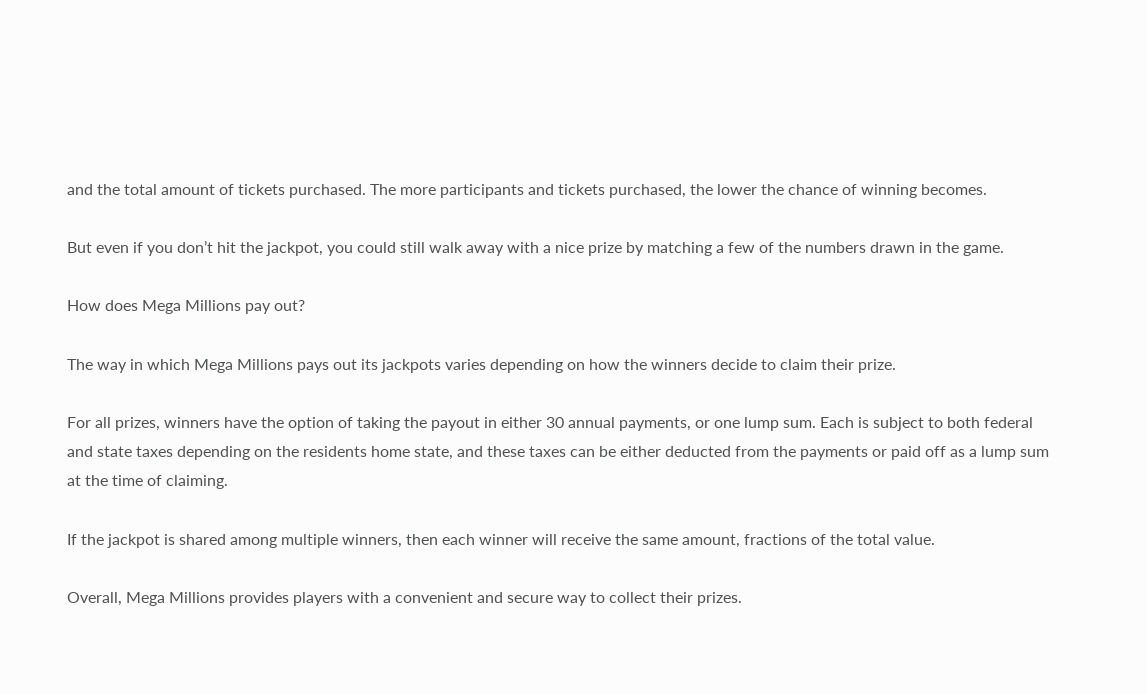and the total amount of tickets purchased. The more participants and tickets purchased, the lower the chance of winning becomes.

But even if you don’t hit the jackpot, you could still walk away with a nice prize by matching a few of the numbers drawn in the game.

How does Mega Millions pay out?

The way in which Mega Millions pays out its jackpots varies depending on how the winners decide to claim their prize.

For all prizes, winners have the option of taking the payout in either 30 annual payments, or one lump sum. Each is subject to both federal and state taxes depending on the residents home state, and these taxes can be either deducted from the payments or paid off as a lump sum at the time of claiming.

If the jackpot is shared among multiple winners, then each winner will receive the same amount, fractions of the total value.

Overall, Mega Millions provides players with a convenient and secure way to collect their prizes.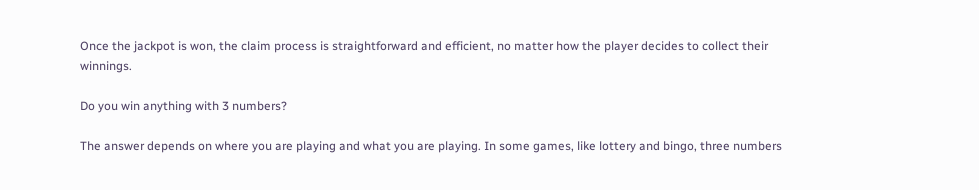Once the jackpot is won, the claim process is straightforward and efficient, no matter how the player decides to collect their winnings.

Do you win anything with 3 numbers?

The answer depends on where you are playing and what you are playing. In some games, like lottery and bingo, three numbers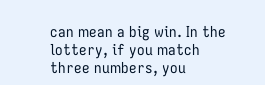can mean a big win. In the lottery, if you match three numbers, you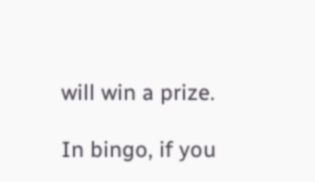will win a prize.

In bingo, if you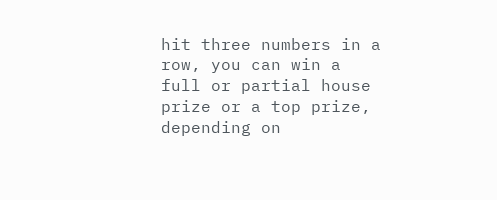hit three numbers in a row, you can win a full or partial house prize or a top prize, depending on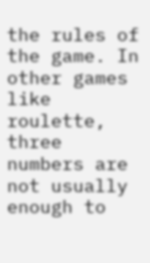the rules of the game. In other games like roulette, three numbers are not usually enough to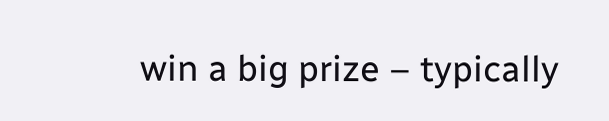win a big prize – typically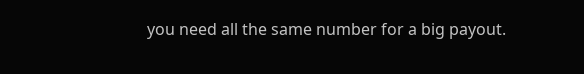you need all the same number for a big payout.